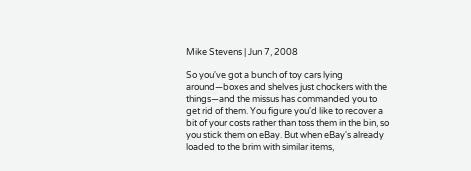Mike Stevens | Jun 7, 2008

So you've got a bunch of toy cars lying around—boxes and shelves just chockers with the things—and the missus has commanded you to get rid of them. You figure you'd like to recover a bit of your costs rather than toss them in the bin, so you stick them on eBay. But when eBay's already loaded to the brim with similar items,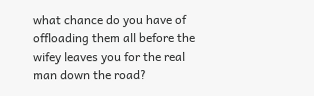what chance do you have of offloading them all before the wifey leaves you for the real man down the road?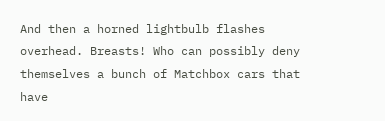And then a horned lightbulb flashes overhead. Breasts! Who can possibly deny themselves a bunch of Matchbox cars that have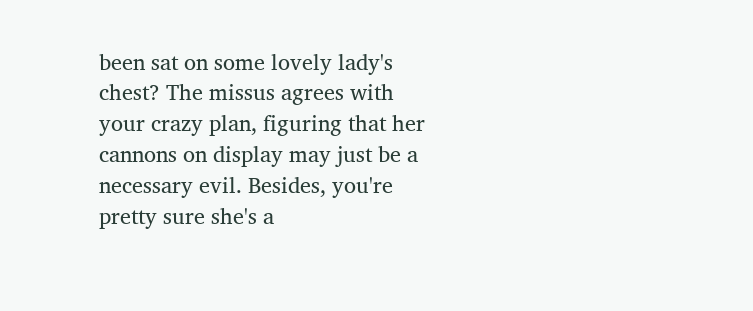been sat on some lovely lady's chest? The missus agrees with your crazy plan, figuring that her cannons on display may just be a necessary evil. Besides, you're pretty sure she's a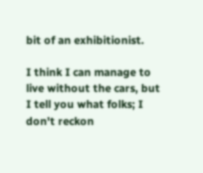bit of an exhibitionist.

I think I can manage to live without the cars, but I tell you what folks; I don't reckon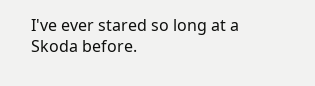I've ever stared so long at a Skoda before.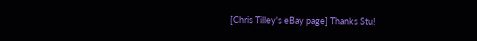[Chris Tilley's eBay page] Thanks Stu!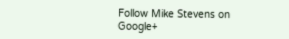Follow Mike Stevens on Google+